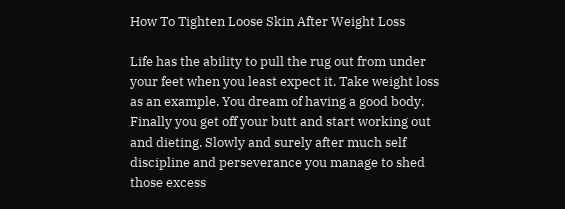How To Tighten Loose Skin After Weight Loss

Life has the ability to pull the rug out from under your feet when you least expect it. Take weight loss as an example. You dream of having a good body. Finally you get off your butt and start working out and dieting. Slowly and surely after much self discipline and perseverance you manage to shed those excess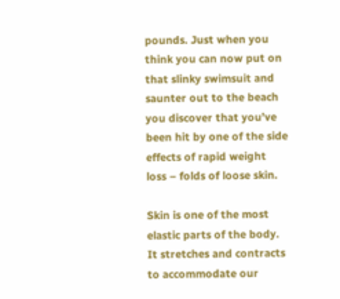pounds. Just when you think you can now put on that slinky swimsuit and saunter out to the beach you discover that you’ve been hit by one of the side effects of rapid weight loss – folds of loose skin.

Skin is one of the most elastic parts of the body. It stretches and contracts to accommodate our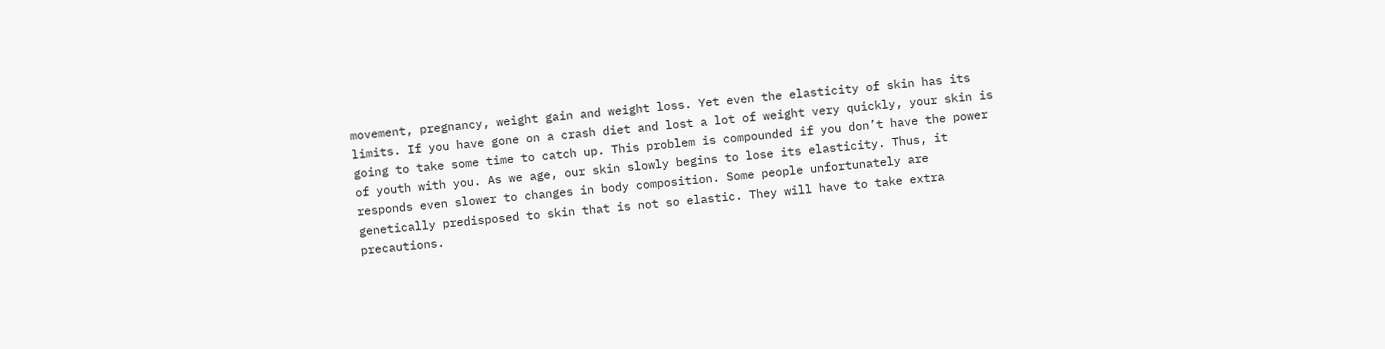movement, pregnancy, weight gain and weight loss. Yet even the elasticity of skin has its limits. If you have gone on a crash diet and lost a lot of weight very quickly, your skin is going to take some time to catch up. This problem is compounded if you don’t have the power of youth with you. As we age, our skin slowly begins to lose its elasticity. Thus, it responds even slower to changes in body composition. Some people unfortunately are genetically predisposed to skin that is not so elastic. They will have to take extra precautions.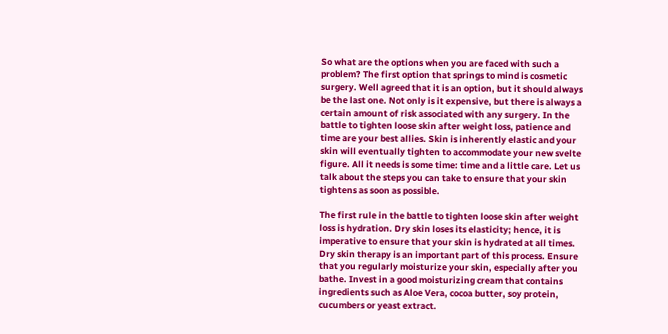So what are the options when you are faced with such a problem? The first option that springs to mind is cosmetic surgery. Well agreed that it is an option, but it should always be the last one. Not only is it expensive, but there is always a certain amount of risk associated with any surgery. In the battle to tighten loose skin after weight loss, patience and time are your best allies. Skin is inherently elastic and your skin will eventually tighten to accommodate your new svelte figure. All it needs is some time: time and a little care. Let us talk about the steps you can take to ensure that your skin tightens as soon as possible.

The first rule in the battle to tighten loose skin after weight loss is hydration. Dry skin loses its elasticity; hence, it is imperative to ensure that your skin is hydrated at all times. Dry skin therapy is an important part of this process. Ensure that you regularly moisturize your skin, especially after you bathe. Invest in a good moisturizing cream that contains ingredients such as Aloe Vera, cocoa butter, soy protein, cucumbers or yeast extract.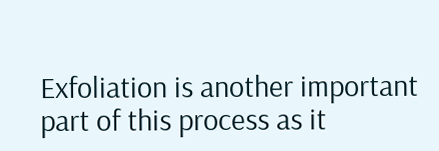Exfoliation is another important part of this process as it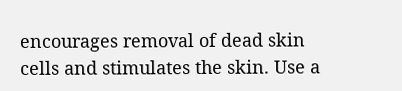encourages removal of dead skin cells and stimulates the skin. Use a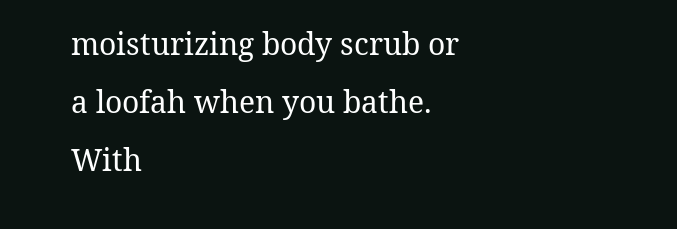moisturizing body scrub or a loofah when you bathe. With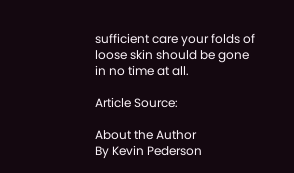sufficient care your folds of loose skin should be gone in no time at all.

Article Source:

About the Author
By Kevin Pederson